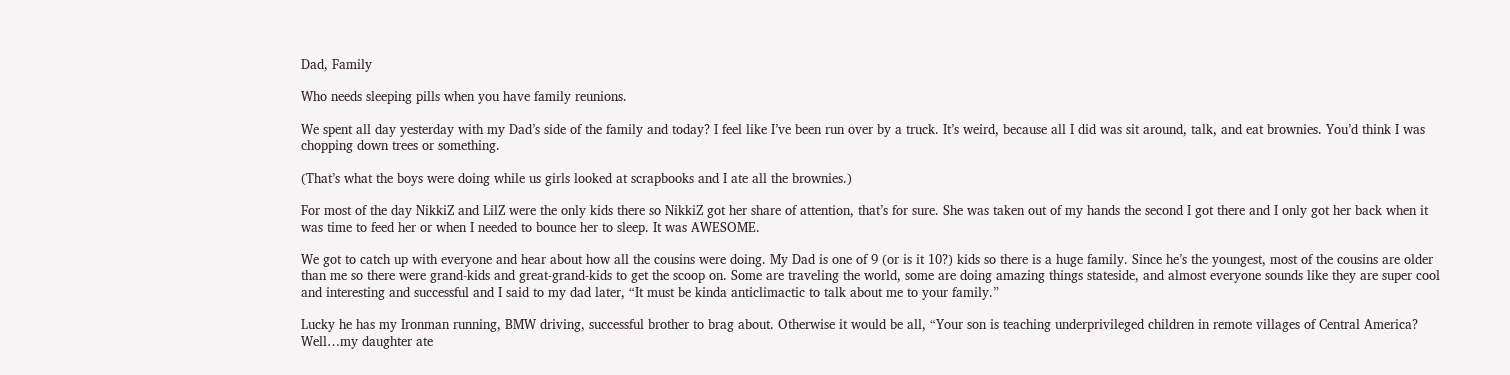Dad, Family

Who needs sleeping pills when you have family reunions.

We spent all day yesterday with my Dad’s side of the family and today? I feel like I’ve been run over by a truck. It’s weird, because all I did was sit around, talk, and eat brownies. You’d think I was chopping down trees or something.

(That’s what the boys were doing while us girls looked at scrapbooks and I ate all the brownies.)

For most of the day NikkiZ and LilZ were the only kids there so NikkiZ got her share of attention, that’s for sure. She was taken out of my hands the second I got there and I only got her back when it was time to feed her or when I needed to bounce her to sleep. It was AWESOME.

We got to catch up with everyone and hear about how all the cousins were doing. My Dad is one of 9 (or is it 10?) kids so there is a huge family. Since he’s the youngest, most of the cousins are older than me so there were grand-kids and great-grand-kids to get the scoop on. Some are traveling the world, some are doing amazing things stateside, and almost everyone sounds like they are super cool and interesting and successful and I said to my dad later, “It must be kinda anticlimactic to talk about me to your family.”

Lucky he has my Ironman running, BMW driving, successful brother to brag about. Otherwise it would be all, “Your son is teaching underprivileged children in remote villages of Central America? Well…my daughter ate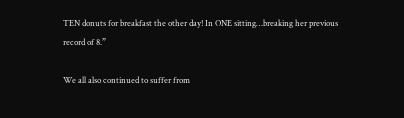TEN donuts for breakfast the other day! In ONE sitting…breaking her previous record of 8.”

We all also continued to suffer from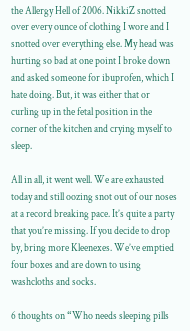the Allergy Hell of 2006. NikkiZ snotted over every ounce of clothing I wore and I snotted over everything else. My head was hurting so bad at one point I broke down and asked someone for ibuprofen, which I hate doing. But, it was either that or curling up in the fetal position in the corner of the kitchen and crying myself to sleep.

All in all, it went well. We are exhausted today and still oozing snot out of our noses at a record breaking pace. It’s quite a party that you’re missing. If you decide to drop by, bring more Kleenexes. We’ve emptied four boxes and are down to using washcloths and socks.

6 thoughts on “Who needs sleeping pills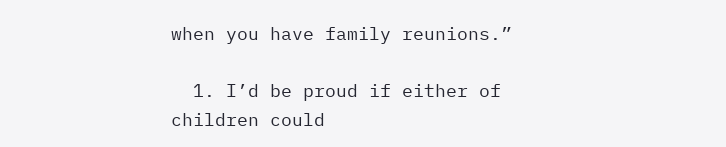when you have family reunions.”

  1. I’d be proud if either of children could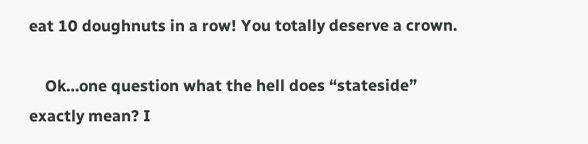eat 10 doughnuts in a row! You totally deserve a crown.

    Ok…one question what the hell does “stateside” exactly mean? I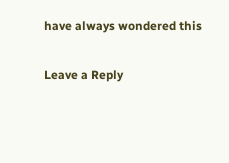have always wondered this

Leave a Reply